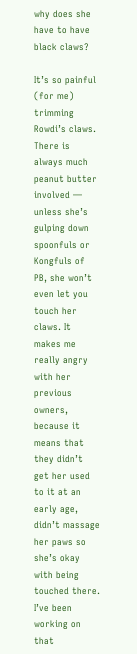why does she have to have black claws?

It’s so painful (for me) trimming Rowdi’s claws. There is always much peanut butter involved — unless she’s gulping down spoonfuls or Kongfuls of PB, she won’t even let you touch her claws. It makes me really angry with her previous owners, because it means that they didn’t get her used to it at an early age, didn’t massage her paws so she’s okay with being touched there. I’ve been working on that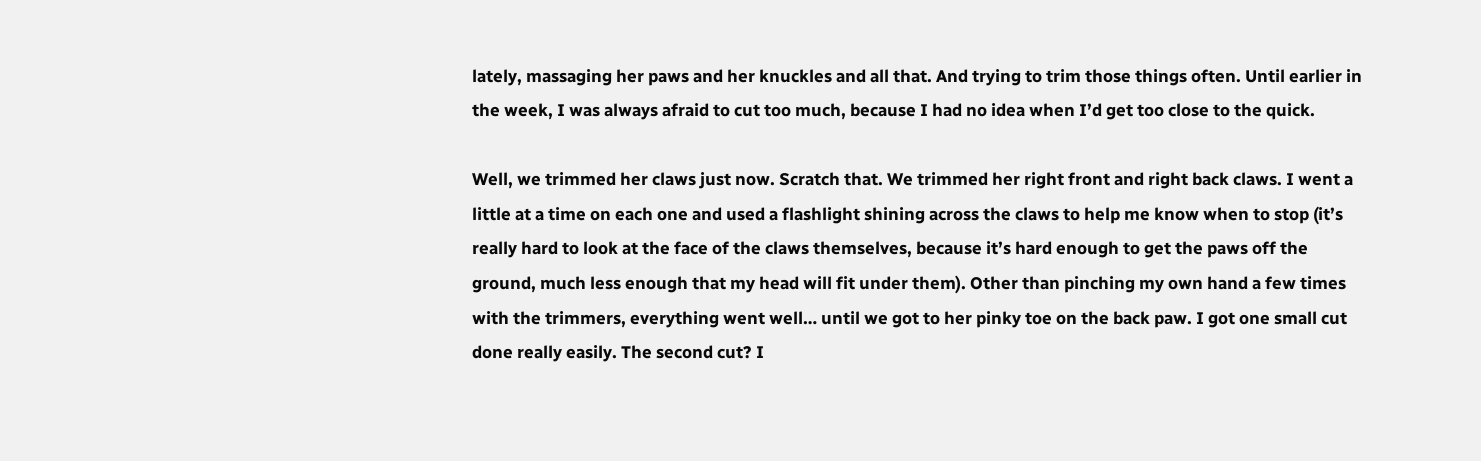lately, massaging her paws and her knuckles and all that. And trying to trim those things often. Until earlier in the week, I was always afraid to cut too much, because I had no idea when I’d get too close to the quick.

Well, we trimmed her claws just now. Scratch that. We trimmed her right front and right back claws. I went a little at a time on each one and used a flashlight shining across the claws to help me know when to stop (it’s really hard to look at the face of the claws themselves, because it’s hard enough to get the paws off the ground, much less enough that my head will fit under them). Other than pinching my own hand a few times with the trimmers, everything went well… until we got to her pinky toe on the back paw. I got one small cut done really easily. The second cut? I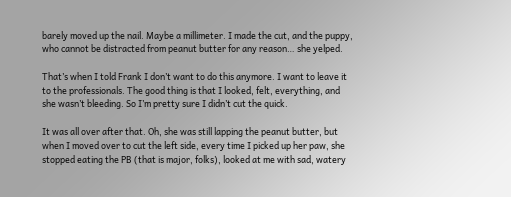barely moved up the nail. Maybe a millimeter. I made the cut, and the puppy, who cannot be distracted from peanut butter for any reason… she yelped.

That’s when I told Frank I don’t want to do this anymore. I want to leave it to the professionals. The good thing is that I looked, felt, everything, and she wasn’t bleeding. So I’m pretty sure I didn’t cut the quick.

It was all over after that. Oh, she was still lapping the peanut butter, but when I moved over to cut the left side, every time I picked up her paw, she stopped eating the PB (that is major, folks), looked at me with sad, watery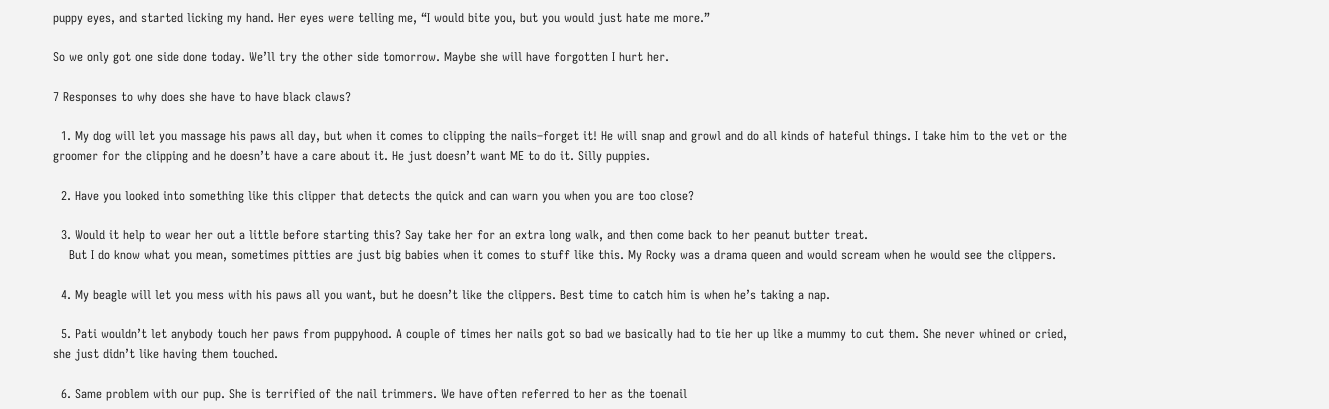puppy eyes, and started licking my hand. Her eyes were telling me, “I would bite you, but you would just hate me more.”

So we only got one side done today. We’ll try the other side tomorrow. Maybe she will have forgotten I hurt her.

7 Responses to why does she have to have black claws?

  1. My dog will let you massage his paws all day, but when it comes to clipping the nails–forget it! He will snap and growl and do all kinds of hateful things. I take him to the vet or the groomer for the clipping and he doesn’t have a care about it. He just doesn’t want ME to do it. Silly puppies.

  2. Have you looked into something like this clipper that detects the quick and can warn you when you are too close?

  3. Would it help to wear her out a little before starting this? Say take her for an extra long walk, and then come back to her peanut butter treat.
    But I do know what you mean, sometimes pitties are just big babies when it comes to stuff like this. My Rocky was a drama queen and would scream when he would see the clippers.

  4. My beagle will let you mess with his paws all you want, but he doesn’t like the clippers. Best time to catch him is when he’s taking a nap.

  5. Pati wouldn’t let anybody touch her paws from puppyhood. A couple of times her nails got so bad we basically had to tie her up like a mummy to cut them. She never whined or cried, she just didn’t like having them touched.

  6. Same problem with our pup. She is terrified of the nail trimmers. We have often referred to her as the toenail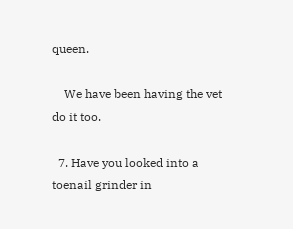queen.

    We have been having the vet do it too.

  7. Have you looked into a toenail grinder in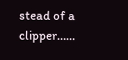stead of a clipper……